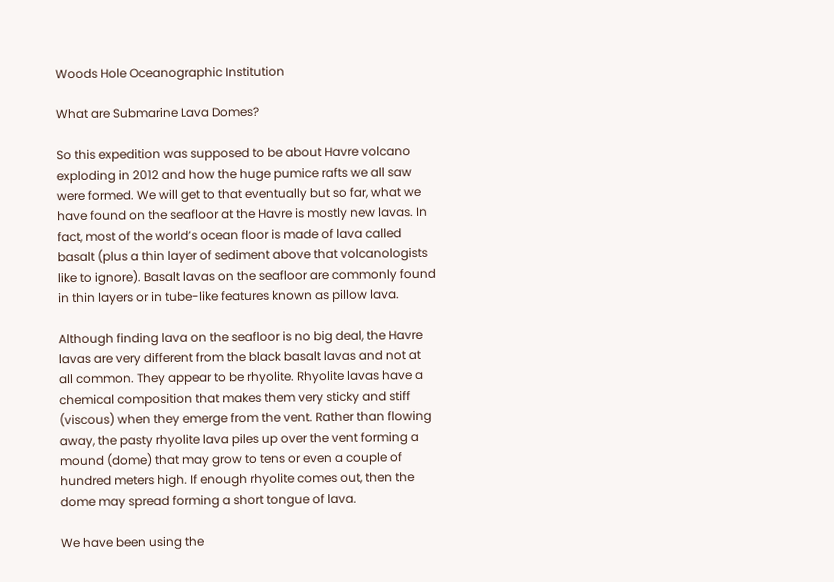Woods Hole Oceanographic Institution

What are Submarine Lava Domes?

So this expedition was supposed to be about Havre volcano exploding in 2012 and how the huge pumice rafts we all saw were formed. We will get to that eventually but so far, what we have found on the seafloor at the Havre is mostly new lavas. In fact, most of the world’s ocean floor is made of lava called basalt (plus a thin layer of sediment above that volcanologists like to ignore). Basalt lavas on the seafloor are commonly found in thin layers or in tube-like features known as pillow lava.

Although finding lava on the seafloor is no big deal, the Havre lavas are very different from the black basalt lavas and not at all common. They appear to be rhyolite. Rhyolite lavas have a chemical composition that makes them very sticky and stiff (viscous) when they emerge from the vent. Rather than flowing away, the pasty rhyolite lava piles up over the vent forming a mound (dome) that may grow to tens or even a couple of hundred meters high. If enough rhyolite comes out, then the dome may spread forming a short tongue of lava.

We have been using the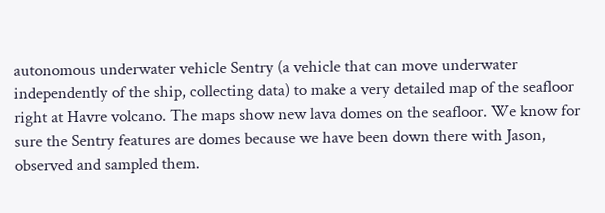autonomous underwater vehicle Sentry (a vehicle that can move underwater independently of the ship, collecting data) to make a very detailed map of the seafloor right at Havre volcano. The maps show new lava domes on the seafloor. We know for sure the Sentry features are domes because we have been down there with Jason, observed and sampled them.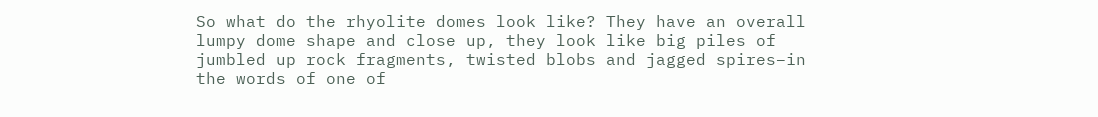So what do the rhyolite domes look like? They have an overall lumpy dome shape and close up, they look like big piles of jumbled up rock fragments, twisted blobs and jagged spires–in the words of one of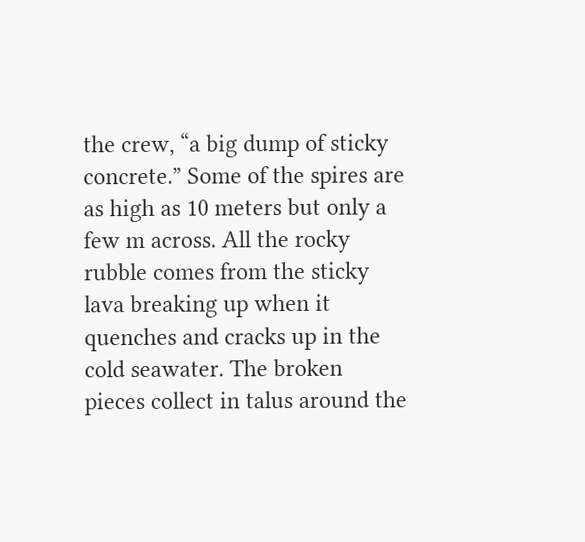the crew, “a big dump of sticky concrete.” Some of the spires are as high as 10 meters but only a few m across. All the rocky rubble comes from the sticky lava breaking up when it quenches and cracks up in the cold seawater. The broken pieces collect in talus around the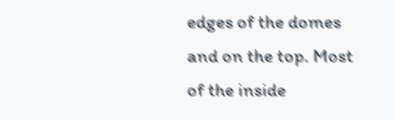edges of the domes and on the top. Most of the inside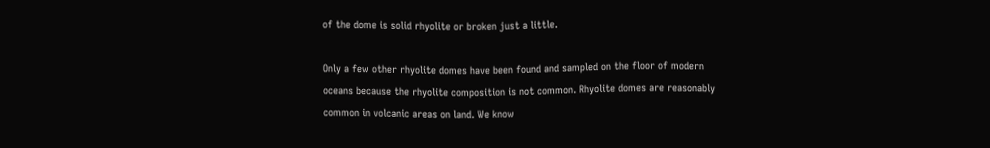of the dome is solid rhyolite or broken just a little.

Only a few other rhyolite domes have been found and sampled on the floor of modern oceans because the rhyolite composition is not common. Rhyolite domes are reasonably common in volcanic areas on land. We know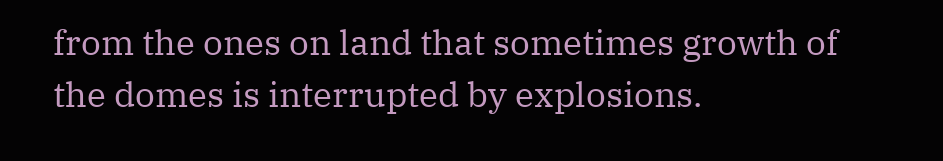from the ones on land that sometimes growth of the domes is interrupted by explosions.